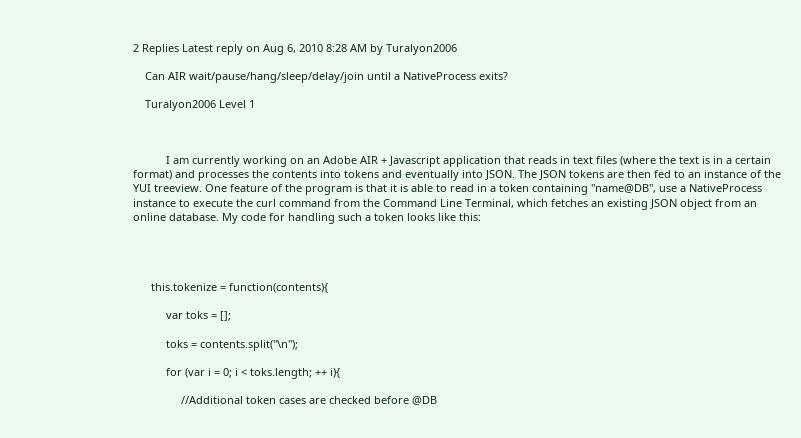2 Replies Latest reply on Aug 6, 2010 8:28 AM by Turalyon2006

    Can AIR wait/pause/hang/sleep/delay/join until a NativeProcess exits?

    Turalyon2006 Level 1



           I am currently working on an Adobe AIR + Javascript application that reads in text files (where the text is in a certain format) and processes the contents into tokens and eventually into JSON. The JSON tokens are then fed to an instance of the YUI treeview. One feature of the program is that it is able to read in a token containing "name@DB", use a NativeProcess instance to execute the curl command from the Command Line Terminal, which fetches an existing JSON object from an online database. My code for handling such a token looks like this:




      this.tokenize = function(contents){

           var toks = [];

           toks = contents.split("\n");

           for (var i = 0; i < toks.length; ++ i){

                //Additional token cases are checked before @DB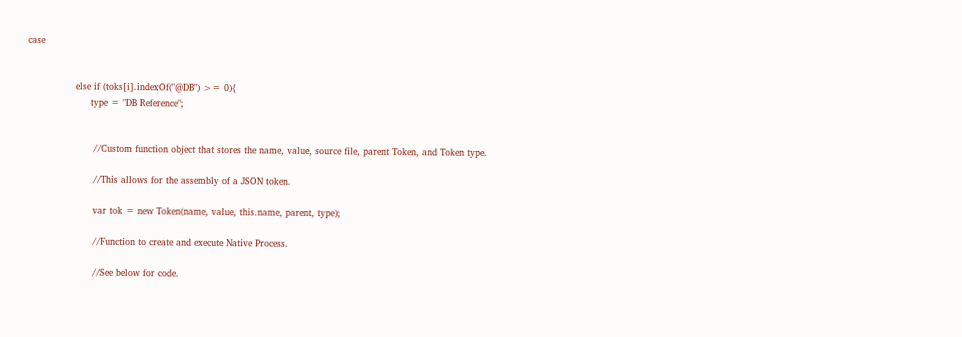case


                else if (toks[i].indexOf("@DB") >= 0){
                     type = "DB Reference";


                      //Custom function object that stores the name, value, source file, parent Token, and Token type.

                      //This allows for the assembly of a JSON token.

                      var tok = new Token(name, value, this.name, parent, type);

                      //Function to create and execute Native Process.

                      //See below for code.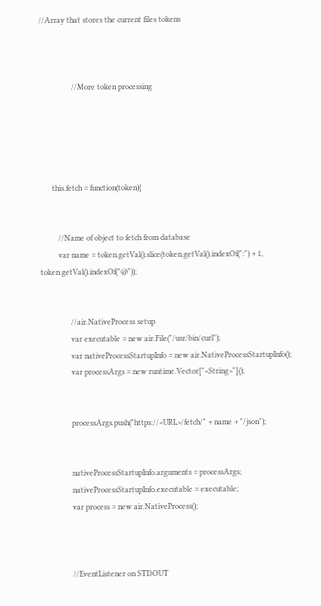//Array that stores the current files tokens



                //More token processing





      this.fetch = function(token){


         //Name of object to fetch from database
         var name = token.getVal().slice(token.getVal().indexOf(":") + 1, token.getVal().indexOf("@"));


               //air.NativeProcess setup
               var executable = new air.File("/usr/bin/curl");
               var nativeProcessStartupInfo = new air.NativeProcessStartupInfo();
               var processArgs = new runtime.Vector["<String>"]();


               processArgs.push("https://<URL>/fetch/" + name + "/json");


               nativeProcessStartupInfo.arguments = processArgs;
               nativeProcessStartupInfo.executable = executable;
               var process = new air.NativeProcess();



               //EventListener on STDOUT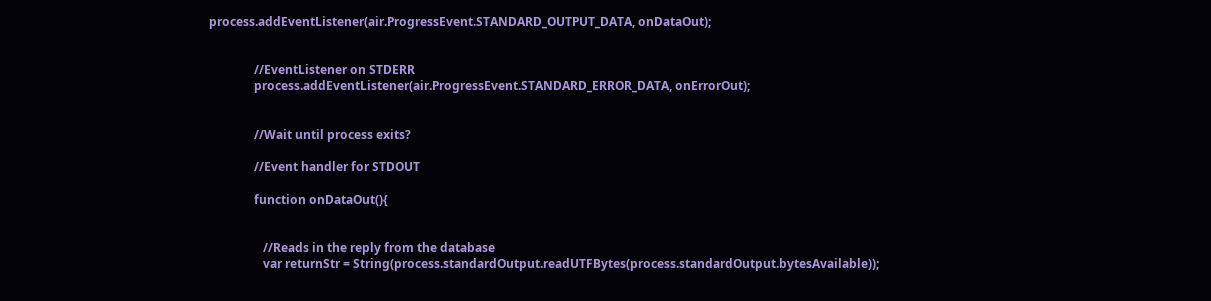process.addEventListener(air.ProgressEvent.STANDARD_OUTPUT_DATA, onDataOut);


               //EventListener on STDERR
               process.addEventListener(air.ProgressEvent.STANDARD_ERROR_DATA, onErrorOut);


               //Wait until process exits?

               //Event handler for STDOUT

               function onDataOut(){


                  //Reads in the reply from the database
                  var returnStr = String(process.standardOutput.readUTFBytes(process.standardOutput.bytesAvailable));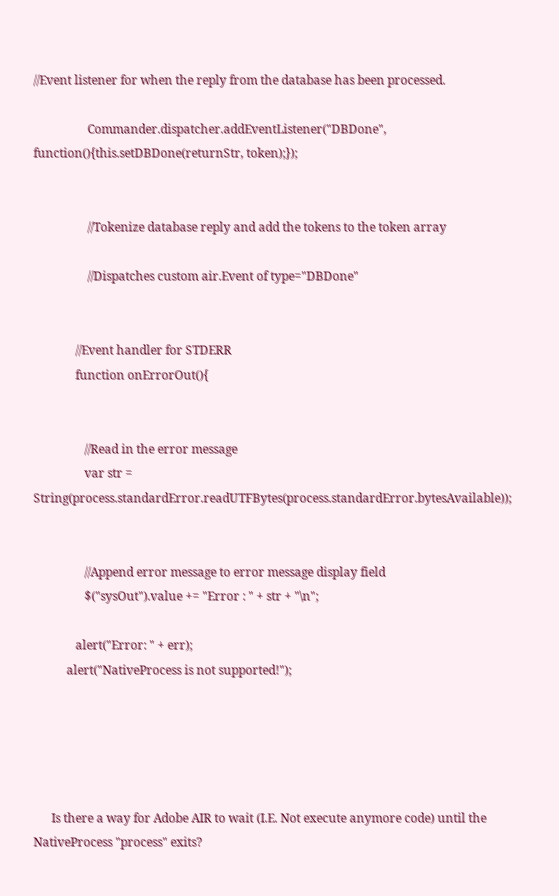//Event listener for when the reply from the database has been processed.

                  Commander.dispatcher.addEventListener("DBDone", function(){this.setDBDone(returnStr, token);});


                  //Tokenize database reply and add the tokens to the token array

                  //Dispatches custom air.Event of type="DBDone"


              //Event handler for STDERR
              function onErrorOut(){


                 //Read in the error message
                 var str = String(process.standardError.readUTFBytes(process.standardError.bytesAvailable));


                 //Append error message to error message display field
                 $("sysOut").value += "Error : " + str + "\n";

              alert("Error: " + err);
           alert("NativeProcess is not supported!");





      Is there a way for Adobe AIR to wait (I.E. Not execute anymore code) until the NativeProcess "process" exits?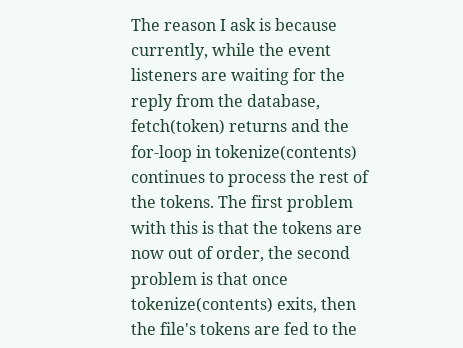The reason I ask is because currently, while the event listeners are waiting for the reply from the database, fetch(token) returns and the for-loop in tokenize(contents) continues to process the rest of the tokens. The first problem with this is that the tokens are now out of order, the second problem is that once tokenize(contents) exits, then the file's tokens are fed to the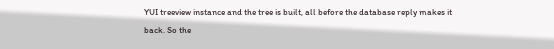YUI treeview instance and the tree is built, all before the database reply makes it back. So the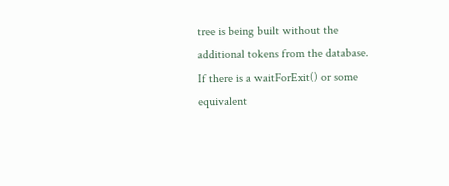tree is being built without the additional tokens from the database. If there is a waitForExit() or some equivalent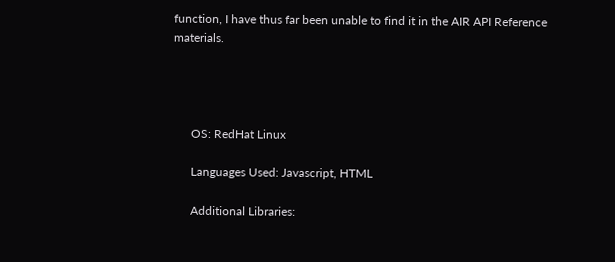function, I have thus far been unable to find it in the AIR API Reference materials.




      OS: RedHat Linux

      Languages Used: Javascript, HTML

      Additional Libraries: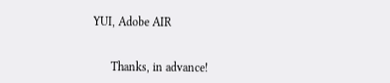YUI, Adobe AIR


      Thanks, in advance!